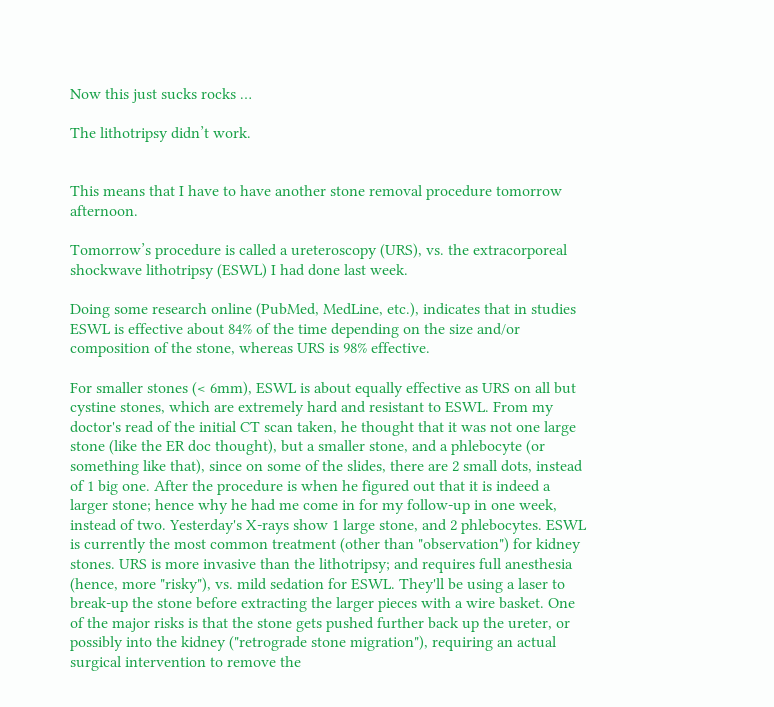Now this just sucks rocks …

The lithotripsy didn’t work.


This means that I have to have another stone removal procedure tomorrow afternoon.

Tomorrow’s procedure is called a ureteroscopy (URS), vs. the extracorporeal shockwave lithotripsy (ESWL) I had done last week.

Doing some research online (PubMed, MedLine, etc.), indicates that in studies ESWL is effective about 84% of the time depending on the size and/or composition of the stone, whereas URS is 98% effective.

For smaller stones (< 6mm), ESWL is about equally effective as URS on all but cystine stones, which are extremely hard and resistant to ESWL. From my doctor's read of the initial CT scan taken, he thought that it was not one large stone (like the ER doc thought), but a smaller stone, and a phlebocyte (or something like that), since on some of the slides, there are 2 small dots, instead of 1 big one. After the procedure is when he figured out that it is indeed a larger stone; hence why he had me come in for my follow-up in one week, instead of two. Yesterday's X-rays show 1 large stone, and 2 phlebocytes. ESWL is currently the most common treatment (other than "observation") for kidney stones. URS is more invasive than the lithotripsy; and requires full anesthesia (hence, more "risky"), vs. mild sedation for ESWL. They'll be using a laser to break-up the stone before extracting the larger pieces with a wire basket. One of the major risks is that the stone gets pushed further back up the ureter, or possibly into the kidney ("retrograde stone migration"), requiring an actual surgical intervention to remove the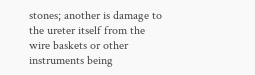stones; another is damage to the ureter itself from the wire baskets or other instruments being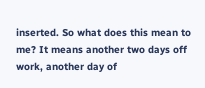inserted. So what does this mean to me? It means another two days off work, another day of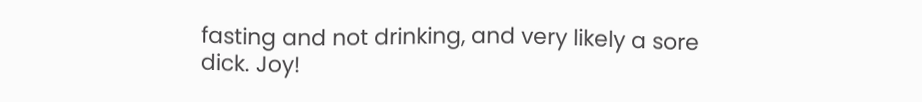fasting and not drinking, and very likely a sore dick. Joy!